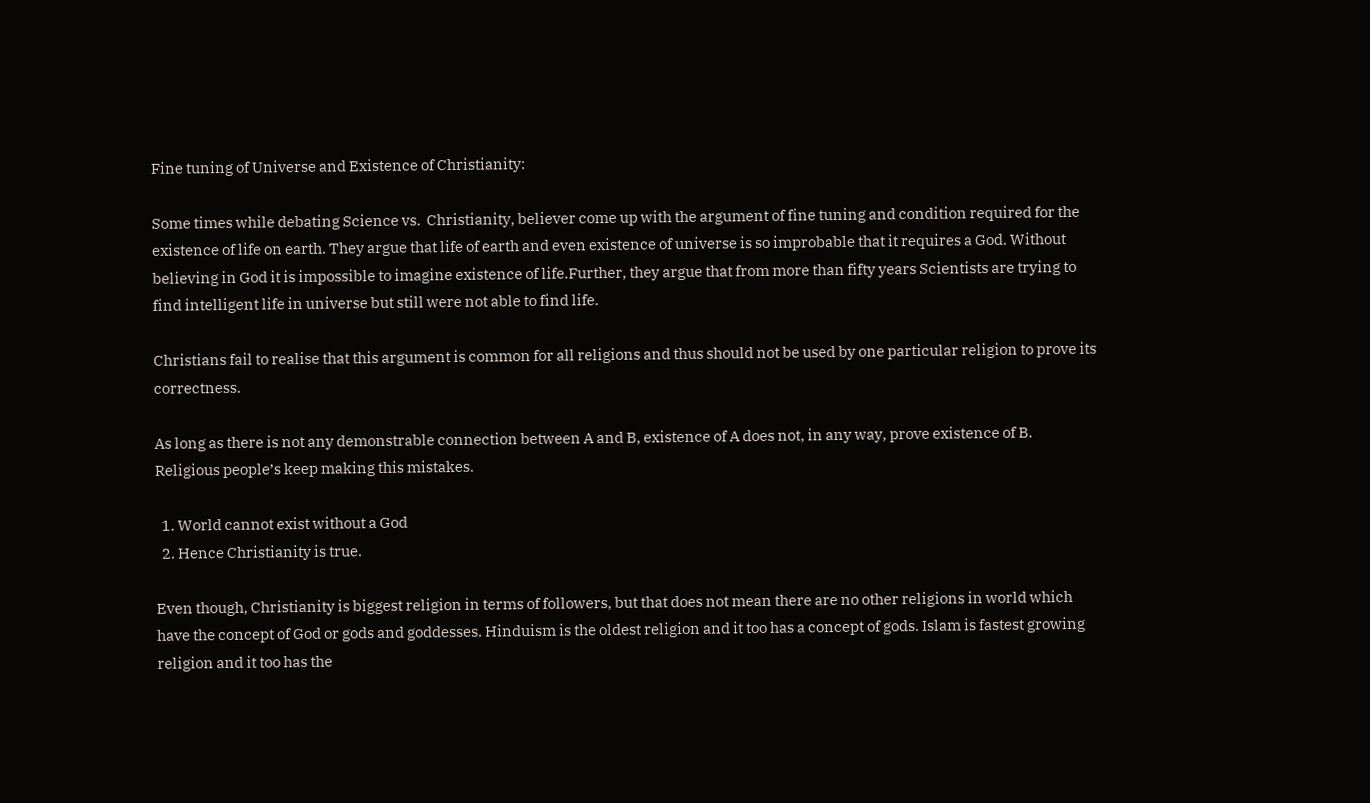Fine tuning of Universe and Existence of Christianity:

Some times while debating Science vs.  Christianity, believer come up with the argument of fine tuning and condition required for the existence of life on earth. They argue that life of earth and even existence of universe is so improbable that it requires a God. Without believing in God it is impossible to imagine existence of life.Further, they argue that from more than fifty years Scientists are trying to find intelligent life in universe but still were not able to find life.

Christians fail to realise that this argument is common for all religions and thus should not be used by one particular religion to prove its correctness.

As long as there is not any demonstrable connection between A and B, existence of A does not, in any way, prove existence of B. Religious people’s keep making this mistakes.

  1. World cannot exist without a God
  2. Hence Christianity is true.

Even though, Christianity is biggest religion in terms of followers, but that does not mean there are no other religions in world which have the concept of God or gods and goddesses. Hinduism is the oldest religion and it too has a concept of gods. Islam is fastest growing religion and it too has the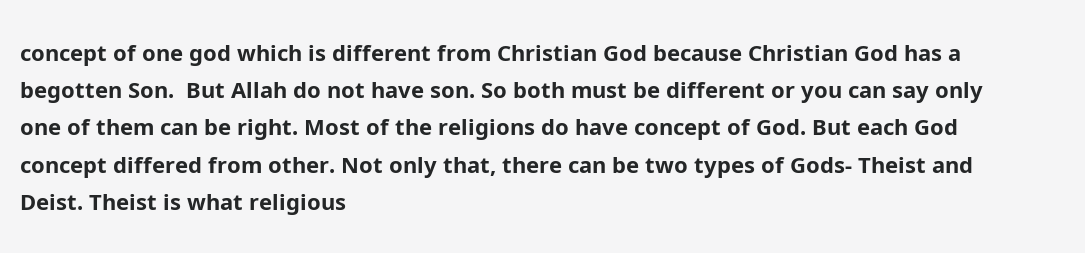concept of one god which is different from Christian God because Christian God has a begotten Son.  But Allah do not have son. So both must be different or you can say only one of them can be right. Most of the religions do have concept of God. But each God concept differed from other. Not only that, there can be two types of Gods- Theist and Deist. Theist is what religious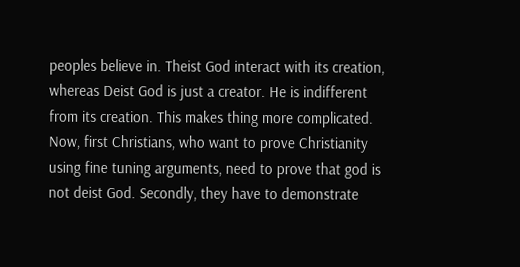peoples believe in. Theist God interact with its creation, whereas Deist God is just a creator. He is indifferent from its creation. This makes thing more complicated. Now, first Christians, who want to prove Christianity using fine tuning arguments, need to prove that god is not deist God. Secondly, they have to demonstrate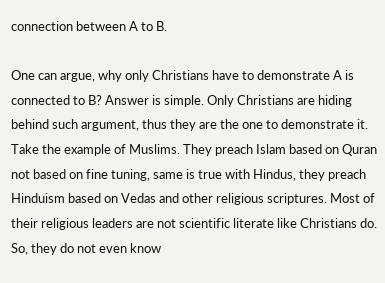connection between A to B.

One can argue, why only Christians have to demonstrate A is connected to B? Answer is simple. Only Christians are hiding behind such argument, thus they are the one to demonstrate it. Take the example of Muslims. They preach Islam based on Quran not based on fine tuning, same is true with Hindus, they preach Hinduism based on Vedas and other religious scriptures. Most of their religious leaders are not scientific literate like Christians do. So, they do not even know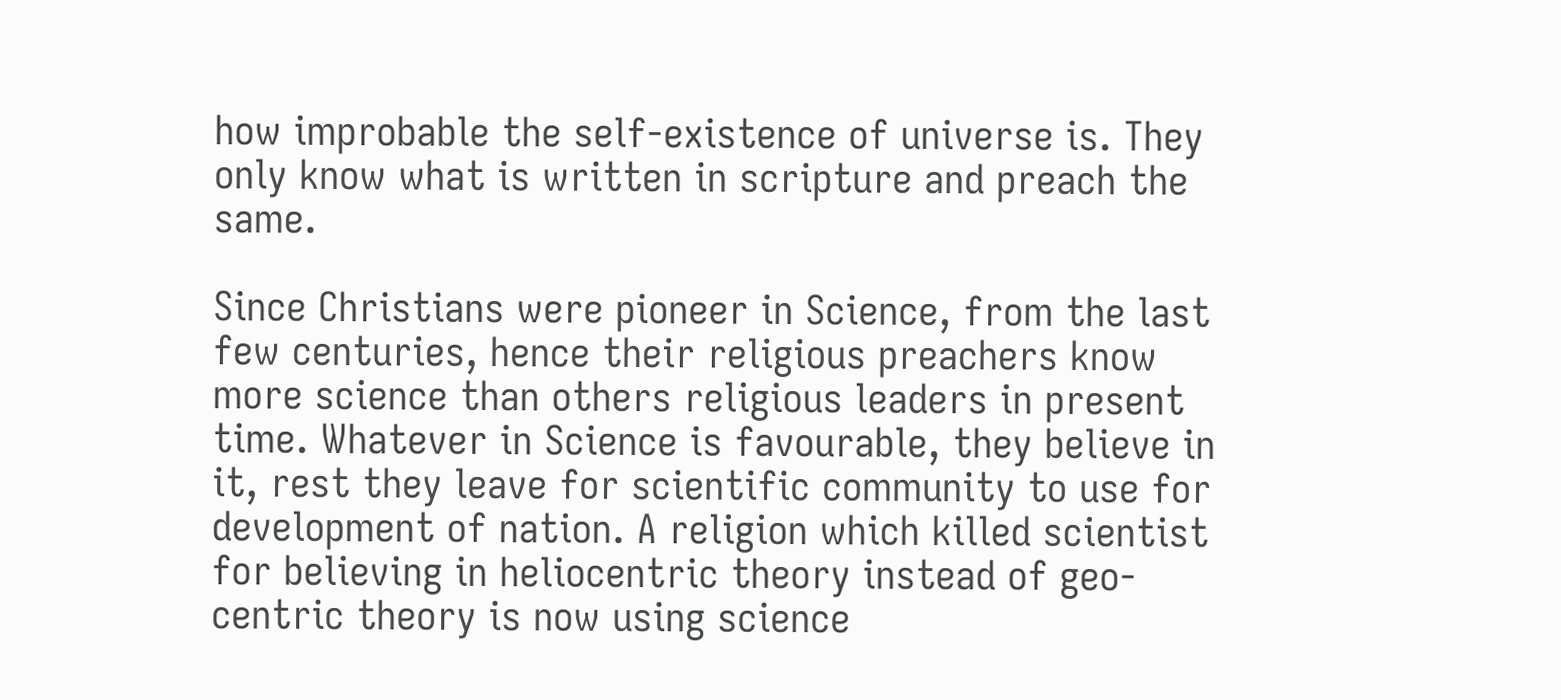how improbable the self-existence of universe is. They only know what is written in scripture and preach the same.

Since Christians were pioneer in Science, from the last few centuries, hence their religious preachers know more science than others religious leaders in present time. Whatever in Science is favourable, they believe in it, rest they leave for scientific community to use for development of nation. A religion which killed scientist for believing in heliocentric theory instead of geo-centric theory is now using science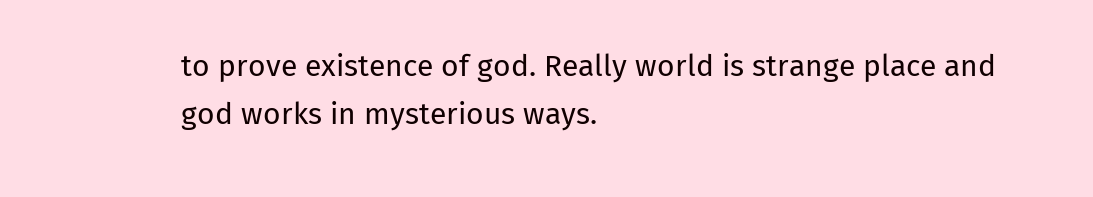to prove existence of god. Really world is strange place and god works in mysterious ways.